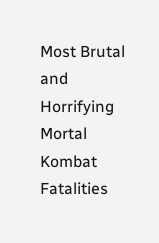Most Brutal and Horrifying Mortal Kombat Fatalities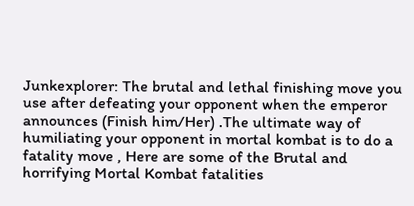Junkexplorer: The brutal and lethal finishing move you use after defeating your opponent when the emperor announces (Finish him/Her) .The ultimate way of humiliating your opponent in mortal kombat is to do a fatality move , Here are some of the Brutal and horrifying Mortal Kombat fatalities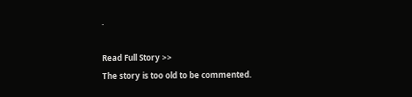.

Read Full Story >>
The story is too old to be commented.